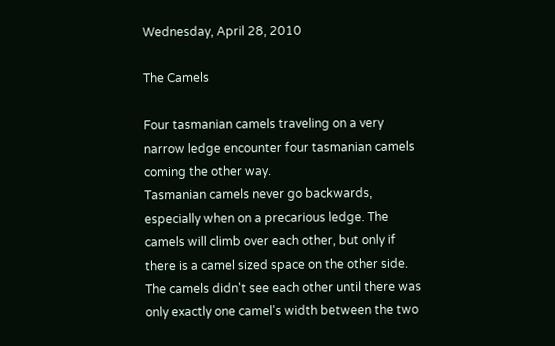Wednesday, April 28, 2010

The Camels

Four tasmanian camels traveling on a very narrow ledge encounter four tasmanian camels coming the other way.
Tasmanian camels never go backwards, especially when on a precarious ledge. The camels will climb over each other, but only if there is a camel sized space on the other side.
The camels didn't see each other until there was only exactly one camel's width between the two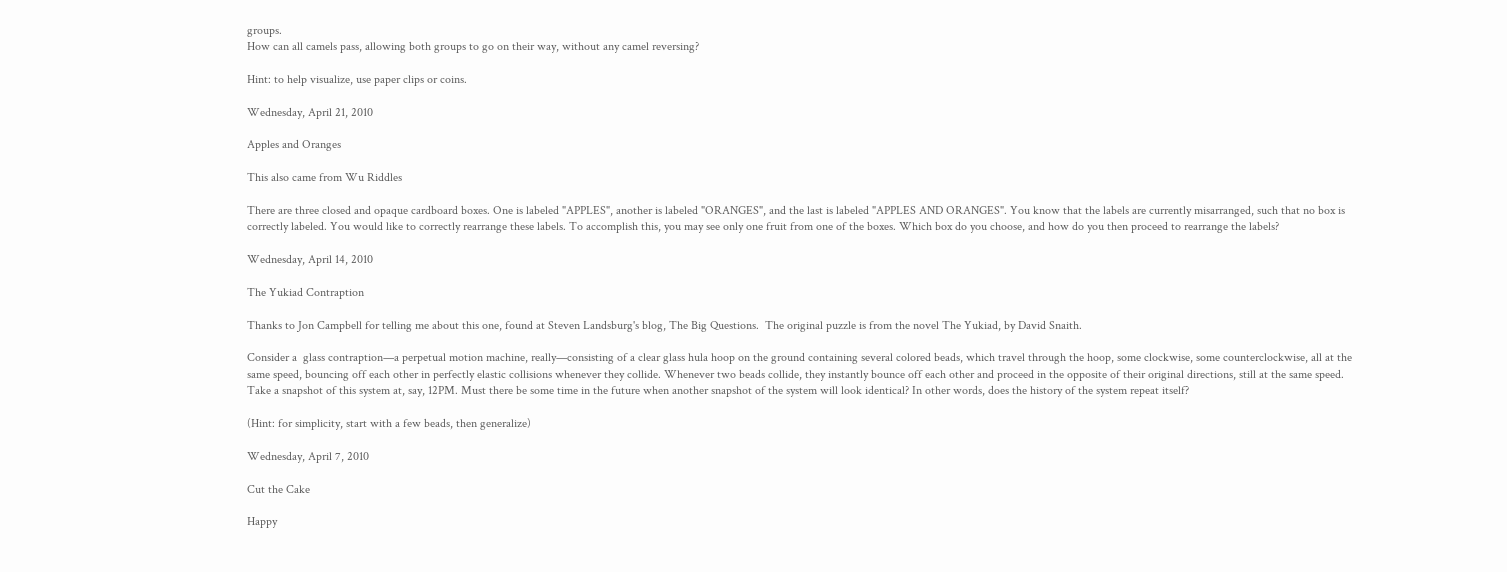groups.
How can all camels pass, allowing both groups to go on their way, without any camel reversing?

Hint: to help visualize, use paper clips or coins.

Wednesday, April 21, 2010

Apples and Oranges

This also came from Wu Riddles

There are three closed and opaque cardboard boxes. One is labeled "APPLES", another is labeled "ORANGES", and the last is labeled "APPLES AND ORANGES". You know that the labels are currently misarranged, such that no box is correctly labeled. You would like to correctly rearrange these labels. To accomplish this, you may see only one fruit from one of the boxes. Which box do you choose, and how do you then proceed to rearrange the labels?

Wednesday, April 14, 2010

The Yukiad Contraption

Thanks to Jon Campbell for telling me about this one, found at Steven Landsburg's blog, The Big Questions.  The original puzzle is from the novel The Yukiad, by David Snaith.

Consider a  glass contraption—a perpetual motion machine, really—consisting of a clear glass hula hoop on the ground containing several colored beads, which travel through the hoop, some clockwise, some counterclockwise, all at the same speed, bouncing off each other in perfectly elastic collisions whenever they collide. Whenever two beads collide, they instantly bounce off each other and proceed in the opposite of their original directions, still at the same speed. Take a snapshot of this system at, say, 12PM. Must there be some time in the future when another snapshot of the system will look identical? In other words, does the history of the system repeat itself?

(Hint: for simplicity, start with a few beads, then generalize)

Wednesday, April 7, 2010

Cut the Cake

Happy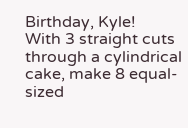Birthday, Kyle!
With 3 straight cuts through a cylindrical cake, make 8 equal-sized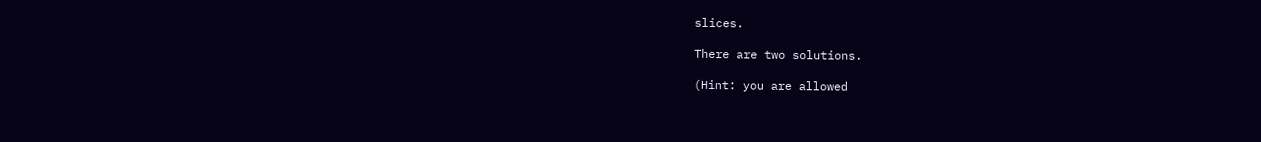slices.

There are two solutions.

(Hint: you are allowed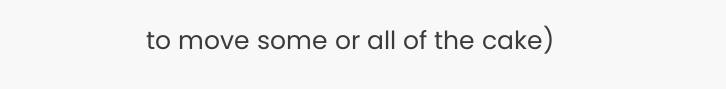to move some or all of the cake)